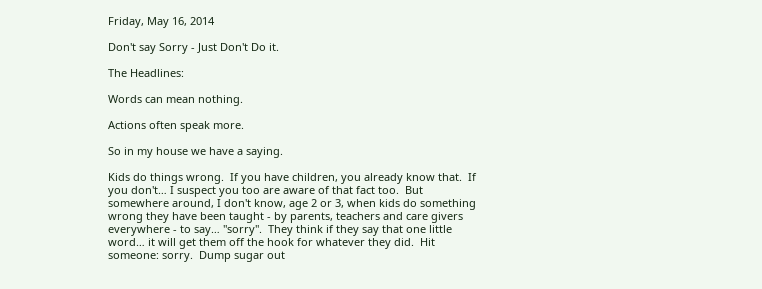Friday, May 16, 2014

Don't say Sorry - Just Don't Do it.

The Headlines:

Words can mean nothing.

Actions often speak more.

So in my house we have a saying.

Kids do things wrong.  If you have children, you already know that.  If you don't… I suspect you too are aware of that fact too.  But somewhere around, I don't know, age 2 or 3, when kids do something wrong they have been taught - by parents, teachers and care givers everywhere - to say… "sorry".  They think if they say that one little word… it will get them off the hook for whatever they did.  Hit someone: sorry.  Dump sugar out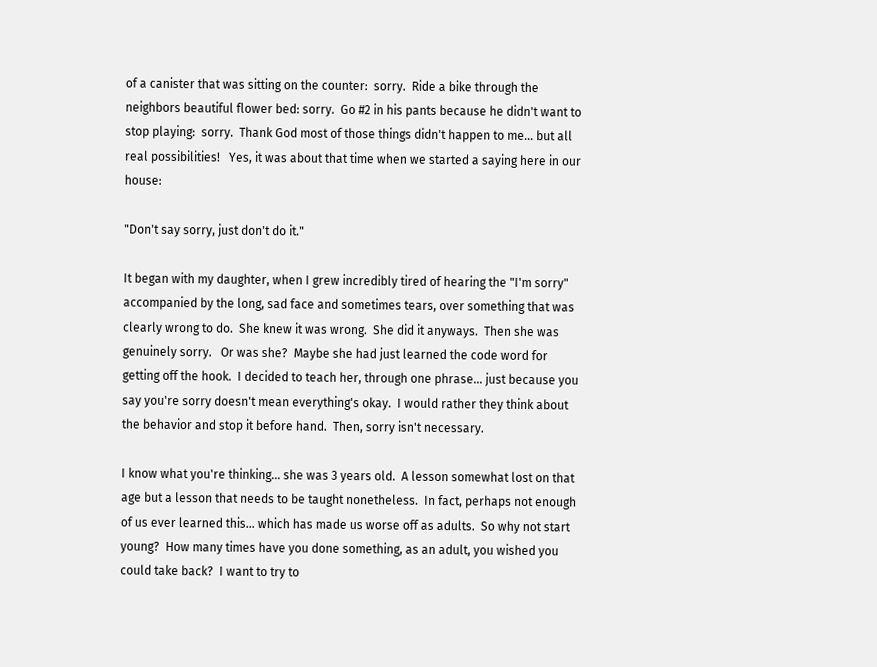of a canister that was sitting on the counter:  sorry.  Ride a bike through the neighbors beautiful flower bed: sorry.  Go #2 in his pants because he didn't want to stop playing:  sorry.  Thank God most of those things didn't happen to me… but all real possibilities!   Yes, it was about that time when we started a saying here in our house:

"Don't say sorry, just don't do it."

It began with my daughter, when I grew incredibly tired of hearing the "I'm sorry" accompanied by the long, sad face and sometimes tears, over something that was clearly wrong to do.  She knew it was wrong.  She did it anyways.  Then she was genuinely sorry.   Or was she?  Maybe she had just learned the code word for getting off the hook.  I decided to teach her, through one phrase… just because you say you're sorry doesn't mean everything's okay.  I would rather they think about the behavior and stop it before hand.  Then, sorry isn't necessary.

I know what you're thinking... she was 3 years old.  A lesson somewhat lost on that age but a lesson that needs to be taught nonetheless.  In fact, perhaps not enough of us ever learned this… which has made us worse off as adults.  So why not start young?  How many times have you done something, as an adult, you wished you could take back?  I want to try to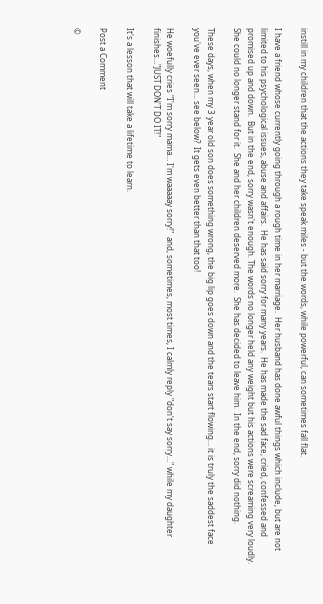instill in my children that the actions they take speak miles - but the words, while powerful, can sometimes fall flat.

I have a friend whose currently going through a rough time in her marriage.  Her husband has done awful things which include, but are not limited to his psychological issues, abuse and affairs.  He has said sorry for many years.  He has made the sad face, cried, confessed and promised up and down.  But in the end, sorry wasn't enough. The words no longer held any weight but his actions were screaming very loudly.  She could no longer stand for it.  She and her children deserved more.  She has decided to leave him.  In the end, sorry did nothing.

These days, when my 3 year old son does something wrong, the big lip goes down and the tears start flowing… it is truly the saddest face you've ever seen… see below?  It gets even better than that too!

He woefully cries "I'm sorry mama… I'm waaaaay sorry!"  and, sometimes, most times, I calmly reply "don't say sorry…" while my daughter finishes…"JUST DON'T DO IT!"

It's a lesson that will take a lifetime to learn.

Post a Comment

©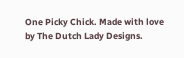One Picky Chick. Made with love by The Dutch Lady Designs.